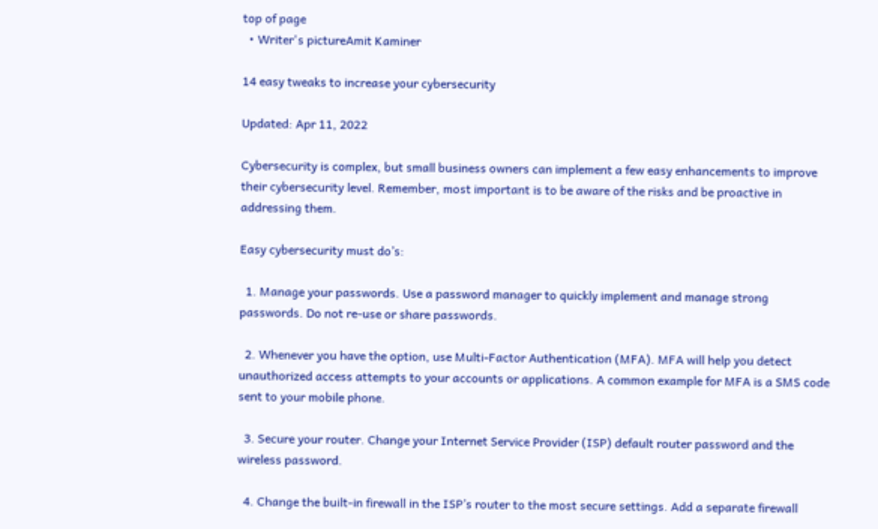top of page
  • Writer's pictureAmit Kaminer

14 easy tweaks to increase your cybersecurity

Updated: Apr 11, 2022

Cybersecurity is complex, but small business owners can implement a few easy enhancements to improve their cybersecurity level. Remember, most important is to be aware of the risks and be proactive in addressing them.

Easy cybersecurity must do’s:

  1. Manage your passwords. Use a password manager to quickly implement and manage strong passwords. Do not re-use or share passwords.

  2. Whenever you have the option, use Multi-Factor Authentication (MFA). MFA will help you detect unauthorized access attempts to your accounts or applications. A common example for MFA is a SMS code sent to your mobile phone.

  3. Secure your router. Change your Internet Service Provider (ISP) default router password and the wireless password.

  4. Change the built-in firewall in the ISP’s router to the most secure settings. Add a separate firewall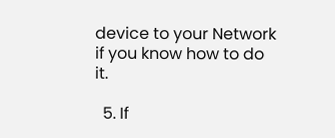device to your Network if you know how to do it.

  5. If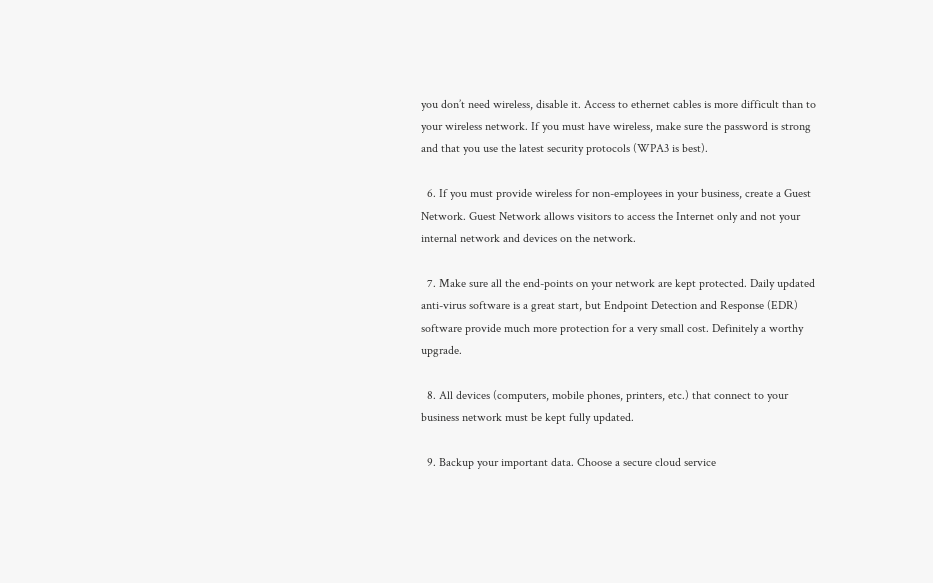you don’t need wireless, disable it. Access to ethernet cables is more difficult than to your wireless network. If you must have wireless, make sure the password is strong and that you use the latest security protocols (WPA3 is best).

  6. If you must provide wireless for non-employees in your business, create a Guest Network. Guest Network allows visitors to access the Internet only and not your internal network and devices on the network.

  7. Make sure all the end-points on your network are kept protected. Daily updated anti-virus software is a great start, but Endpoint Detection and Response (EDR) software provide much more protection for a very small cost. Definitely a worthy upgrade.

  8. All devices (computers, mobile phones, printers, etc.) that connect to your business network must be kept fully updated.

  9. Backup your important data. Choose a secure cloud service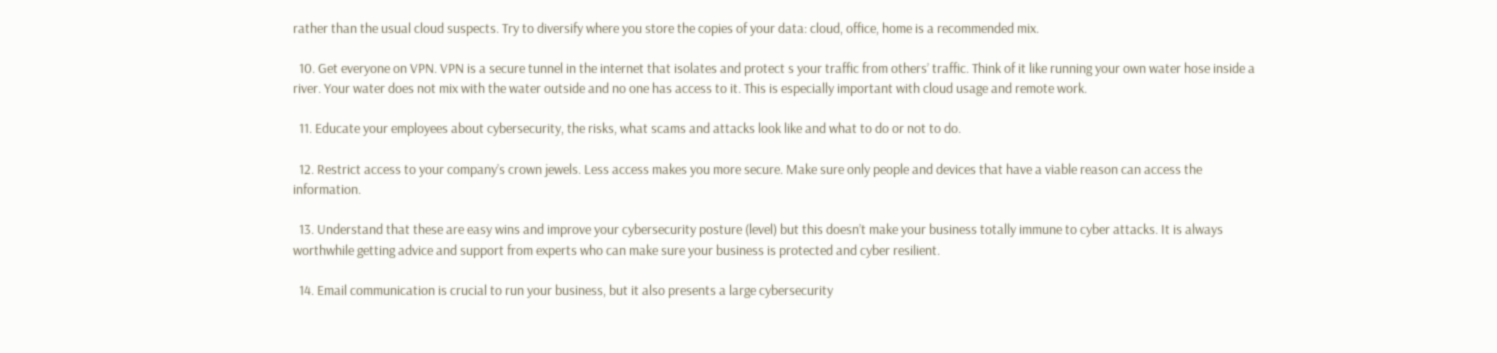rather than the usual cloud suspects. Try to diversify where you store the copies of your data: cloud, office, home is a recommended mix.

  10. Get everyone on VPN. VPN is a secure tunnel in the internet that isolates and protect s your traffic from others’ traffic. Think of it like running your own water hose inside a river. Your water does not mix with the water outside and no one has access to it. This is especially important with cloud usage and remote work.

  11. Educate your employees about cybersecurity, the risks, what scams and attacks look like and what to do or not to do.

  12. Restrict access to your company’s crown jewels. Less access makes you more secure. Make sure only people and devices that have a viable reason can access the information.

  13. Understand that these are easy wins and improve your cybersecurity posture (level) but this doesn’t make your business totally immune to cyber attacks. It is always worthwhile getting advice and support from experts who can make sure your business is protected and cyber resilient.

  14. Email communication is crucial to run your business, but it also presents a large cybersecurity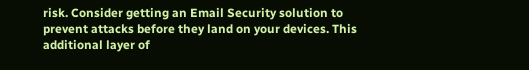risk. Consider getting an Email Security solution to prevent attacks before they land on your devices. This additional layer of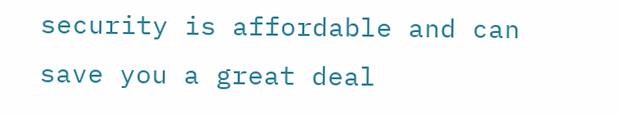security is affordable and can save you a great deal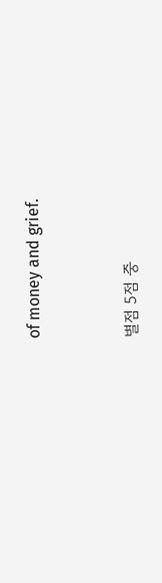of money and grief.


별점 5점 중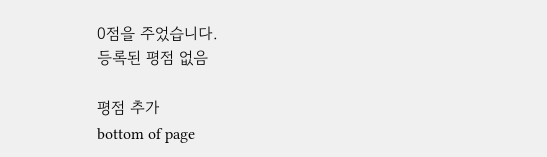0점을 주었습니다.
등록된 평점 없음

평점 추가
bottom of page